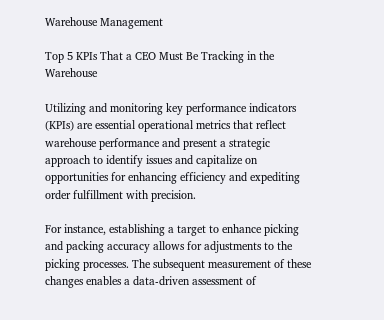Warehouse Management

Top 5 KPIs That a CEO Must Be Tracking in the Warehouse

Utilizing and monitoring key performance indicators (KPIs) are essential operational metrics that reflect warehouse performance and present a strategic approach to identify issues and capitalize on opportunities for enhancing efficiency and expediting order fulfillment with precision.

For instance, establishing a target to enhance picking and packing accuracy allows for adjustments to the picking processes. The subsequent measurement of these changes enables a data-driven assessment of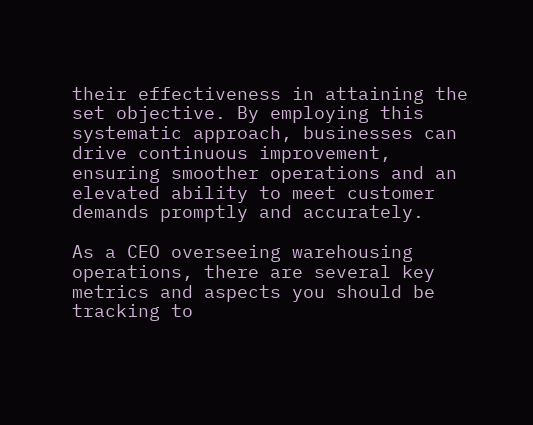their effectiveness in attaining the set objective. By employing this systematic approach, businesses can drive continuous improvement, ensuring smoother operations and an elevated ability to meet customer demands promptly and accurately.

As a CEO overseeing warehousing operations, there are several key metrics and aspects you should be tracking to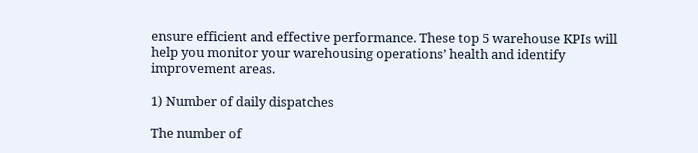ensure efficient and effective performance. These top 5 warehouse KPIs will help you monitor your warehousing operations’ health and identify improvement areas.

1) Number of daily dispatches

The number of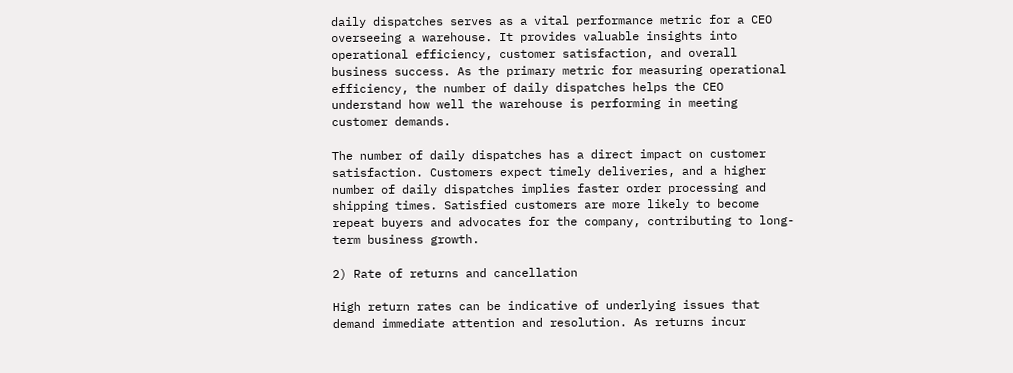daily dispatches serves as a vital performance metric for a CEO overseeing a warehouse. It provides valuable insights into operational efficiency, customer satisfaction, and overall business success. As the primary metric for measuring operational efficiency, the number of daily dispatches helps the CEO understand how well the warehouse is performing in meeting customer demands.

The number of daily dispatches has a direct impact on customer satisfaction. Customers expect timely deliveries, and a higher number of daily dispatches implies faster order processing and shipping times. Satisfied customers are more likely to become repeat buyers and advocates for the company, contributing to long-term business growth.

2) Rate of returns and cancellation

High return rates can be indicative of underlying issues that demand immediate attention and resolution. As returns incur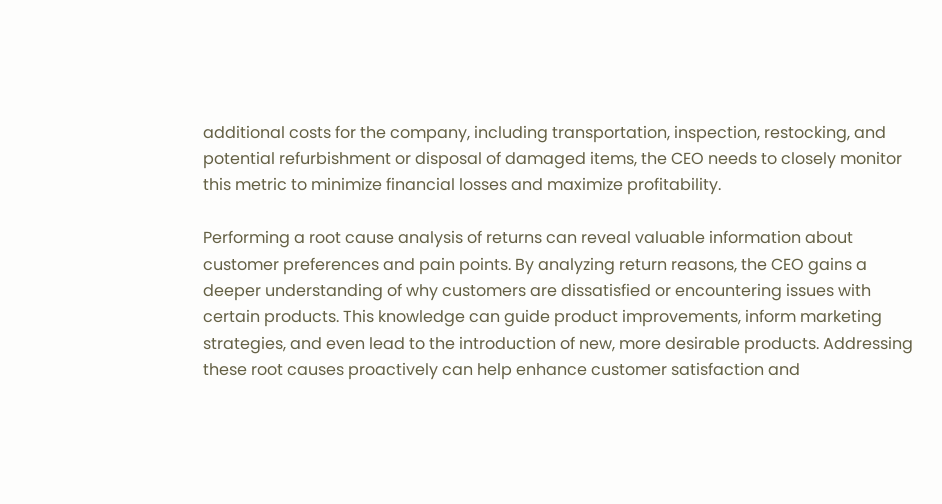additional costs for the company, including transportation, inspection, restocking, and potential refurbishment or disposal of damaged items, the CEO needs to closely monitor this metric to minimize financial losses and maximize profitability.

Performing a root cause analysis of returns can reveal valuable information about customer preferences and pain points. By analyzing return reasons, the CEO gains a deeper understanding of why customers are dissatisfied or encountering issues with certain products. This knowledge can guide product improvements, inform marketing strategies, and even lead to the introduction of new, more desirable products. Addressing these root causes proactively can help enhance customer satisfaction and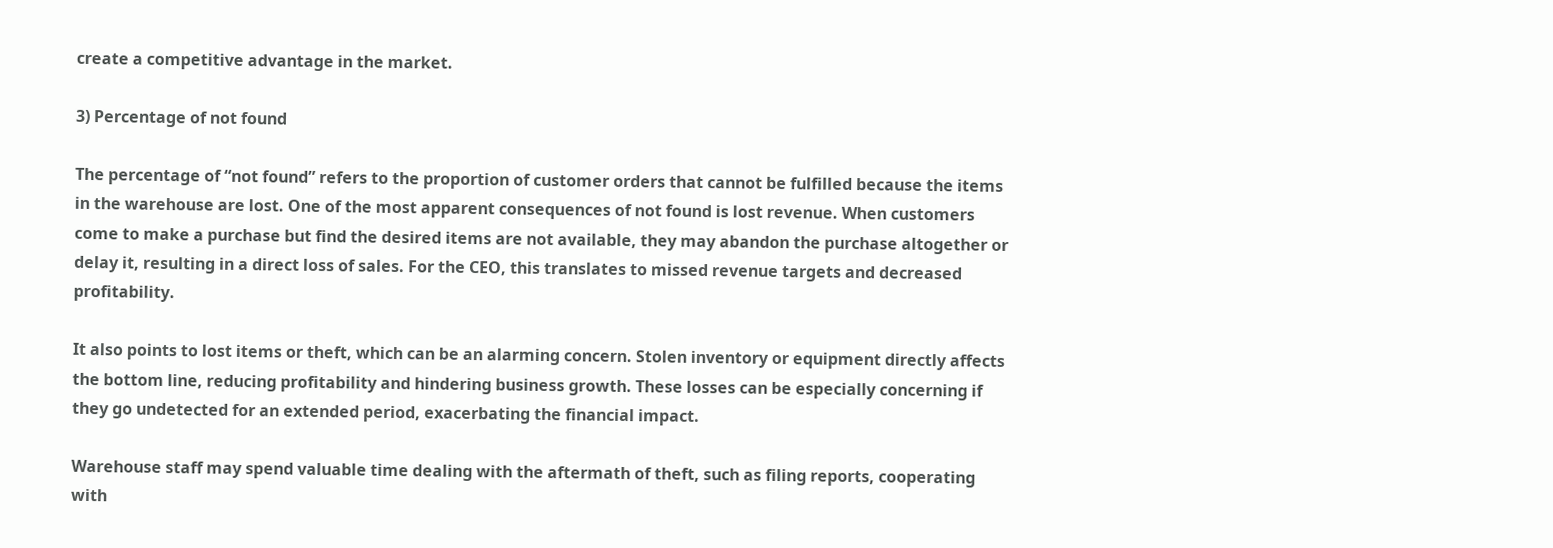create a competitive advantage in the market.

3) Percentage of not found

The percentage of “not found” refers to the proportion of customer orders that cannot be fulfilled because the items in the warehouse are lost. One of the most apparent consequences of not found is lost revenue. When customers come to make a purchase but find the desired items are not available, they may abandon the purchase altogether or delay it, resulting in a direct loss of sales. For the CEO, this translates to missed revenue targets and decreased profitability.

It also points to lost items or theft, which can be an alarming concern. Stolen inventory or equipment directly affects the bottom line, reducing profitability and hindering business growth. These losses can be especially concerning if they go undetected for an extended period, exacerbating the financial impact.

Warehouse staff may spend valuable time dealing with the aftermath of theft, such as filing reports, cooperating with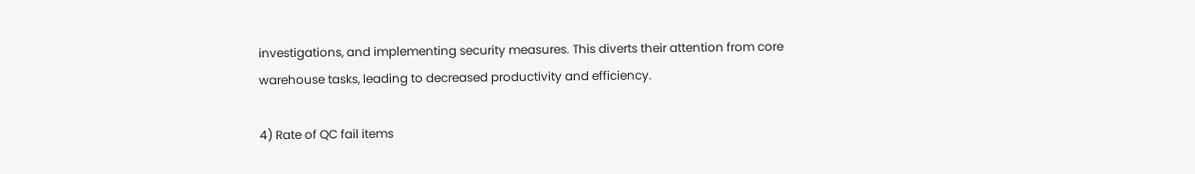investigations, and implementing security measures. This diverts their attention from core warehouse tasks, leading to decreased productivity and efficiency.

4) Rate of QC fail items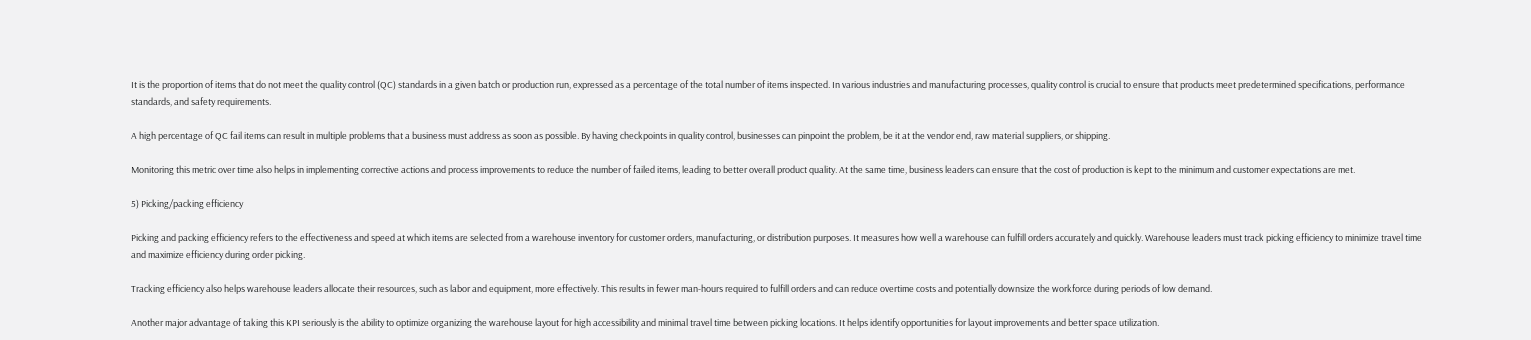It is the proportion of items that do not meet the quality control (QC) standards in a given batch or production run, expressed as a percentage of the total number of items inspected. In various industries and manufacturing processes, quality control is crucial to ensure that products meet predetermined specifications, performance standards, and safety requirements.

A high percentage of QC fail items can result in multiple problems that a business must address as soon as possible. By having checkpoints in quality control, businesses can pinpoint the problem, be it at the vendor end, raw material suppliers, or shipping.

Monitoring this metric over time also helps in implementing corrective actions and process improvements to reduce the number of failed items, leading to better overall product quality. At the same time, business leaders can ensure that the cost of production is kept to the minimum and customer expectations are met.

5) Picking/packing efficiency

Picking and packing efficiency refers to the effectiveness and speed at which items are selected from a warehouse inventory for customer orders, manufacturing, or distribution purposes. It measures how well a warehouse can fulfill orders accurately and quickly. Warehouse leaders must track picking efficiency to minimize travel time and maximize efficiency during order picking.

Tracking efficiency also helps warehouse leaders allocate their resources, such as labor and equipment, more effectively. This results in fewer man-hours required to fulfill orders and can reduce overtime costs and potentially downsize the workforce during periods of low demand.

Another major advantage of taking this KPI seriously is the ability to optimize organizing the warehouse layout for high accessibility and minimal travel time between picking locations. It helps identify opportunities for layout improvements and better space utilization.